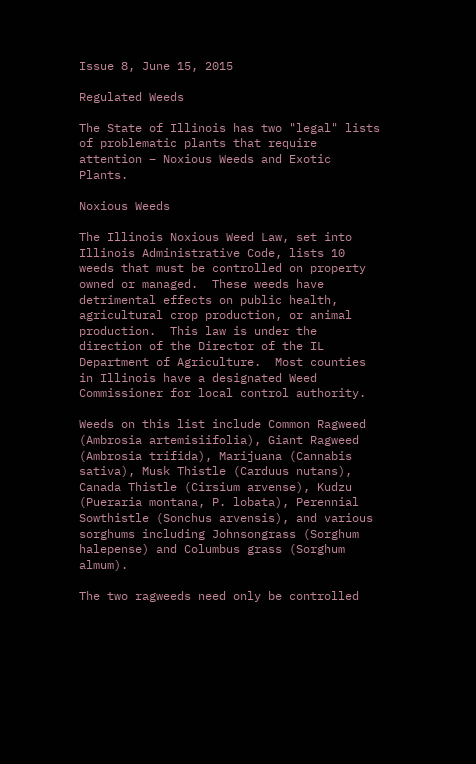Issue 8, June 15, 2015

Regulated Weeds

The State of Illinois has two "legal" lists of problematic plants that require attention – Noxious Weeds and Exotic Plants.

Noxious Weeds

The Illinois Noxious Weed Law, set into Illinois Administrative Code, lists 10 weeds that must be controlled on property owned or managed.  These weeds have detrimental effects on public health, agricultural crop production, or animal production.  This law is under the direction of the Director of the IL Department of Agriculture.  Most counties in Illinois have a designated Weed Commissioner for local control authority.

Weeds on this list include Common Ragweed (Ambrosia artemisiifolia), Giant Ragweed (Ambrosia trifida), Marijuana (Cannabis sativa), Musk Thistle (Carduus nutans), Canada Thistle (Cirsium arvense), Kudzu (Pueraria montana, P. lobata), Perennial Sowthistle (Sonchus arvensis), and various sorghums including Johnsongrass (Sorghum halepense) and Columbus grass (Sorghum almum).

The two ragweeds need only be controlled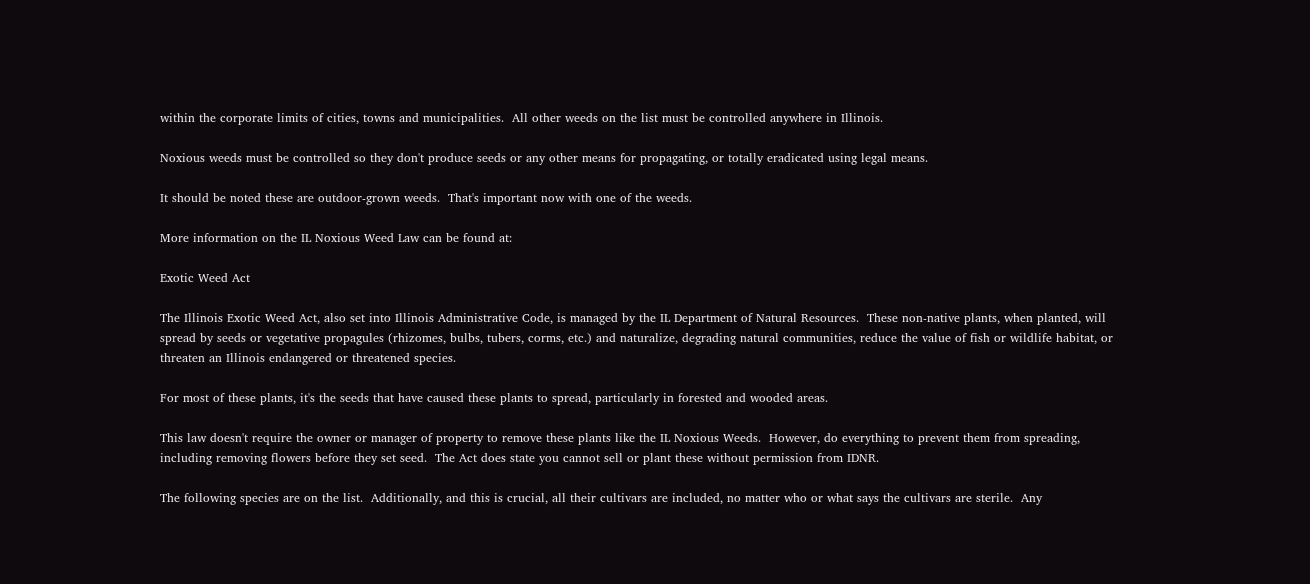within the corporate limits of cities, towns and municipalities.  All other weeds on the list must be controlled anywhere in Illinois.

Noxious weeds must be controlled so they don't produce seeds or any other means for propagating, or totally eradicated using legal means.

It should be noted these are outdoor-grown weeds.  That's important now with one of the weeds.

More information on the IL Noxious Weed Law can be found at:

Exotic Weed Act

The Illinois Exotic Weed Act, also set into Illinois Administrative Code, is managed by the IL Department of Natural Resources.  These non-native plants, when planted, will spread by seeds or vegetative propagules (rhizomes, bulbs, tubers, corms, etc.) and naturalize, degrading natural communities, reduce the value of fish or wildlife habitat, or threaten an Illinois endangered or threatened species.

For most of these plants, it's the seeds that have caused these plants to spread, particularly in forested and wooded areas.

This law doesn't require the owner or manager of property to remove these plants like the IL Noxious Weeds.  However, do everything to prevent them from spreading, including removing flowers before they set seed.  The Act does state you cannot sell or plant these without permission from IDNR.

The following species are on the list.  Additionally, and this is crucial, all their cultivars are included, no matter who or what says the cultivars are sterile.  Any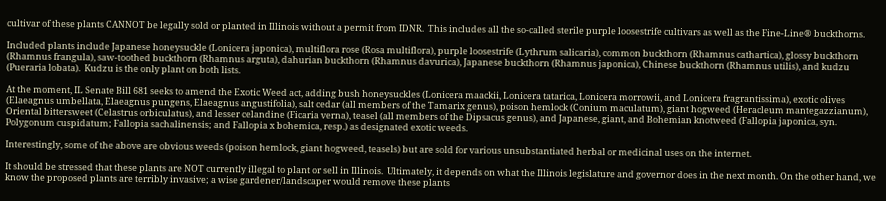cultivar of these plants CANNOT be legally sold or planted in Illinois without a permit from IDNR.  This includes all the so-called sterile purple loosestrife cultivars as well as the Fine-Line® buckthorns.

Included plants include Japanese honeysuckle (Lonicera japonica), multiflora rose (Rosa multiflora), purple loosestrife (Lythrum salicaria), common buckthorn (Rhamnus cathartica), glossy buckthorn (Rhamnus frangula), saw-toothed buckthorn (Rhamnus arguta), dahurian buckthorn (Rhamnus davurica), Japanese buckthorn (Rhamnus japonica), Chinese buckthorn (Rhamnus utilis), and kudzu (Pueraria lobata).  Kudzu is the only plant on both lists.

At the moment, IL Senate Bill 681 seeks to amend the Exotic Weed act, adding bush honeysuckles (Lonicera maackii, Lonicera tatarica, Lonicera morrowii, and Lonicera fragrantissima), exotic olives (Elaeagnus umbellata, Elaeagnus pungens, Elaeagnus angustifolia), salt cedar (all members of the Tamarix genus), poison hemlock (Conium maculatum), giant hogweed (Heracleum mantegazzianum), Oriental bittersweet (Celastrus orbiculatus), and lesser celandine (Ficaria verna), teasel (all members of the Dipsacus genus), and Japanese, giant, and Bohemian knotweed (Fallopia japonica, syn. Polygonum cuspidatum; Fallopia sachalinensis; and Fallopia x bohemica, resp.) as designated exotic weeds.

Interestingly, some of the above are obvious weeds (poison hemlock, giant hogweed, teasels) but are sold for various unsubstantiated herbal or medicinal uses on the internet.

It should be stressed that these plants are NOT currently illegal to plant or sell in Illinois.  Ultimately, it depends on what the Illinois legislature and governor does in the next month. On the other hand, we know the proposed plants are terribly invasive; a wise gardener/landscaper would remove these plants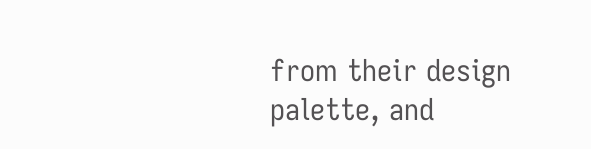from their design palette, and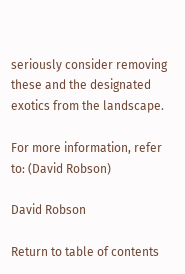seriously consider removing these and the designated exotics from the landscape.

For more information, refer to: (David Robson)

David Robson

Return to table of contents